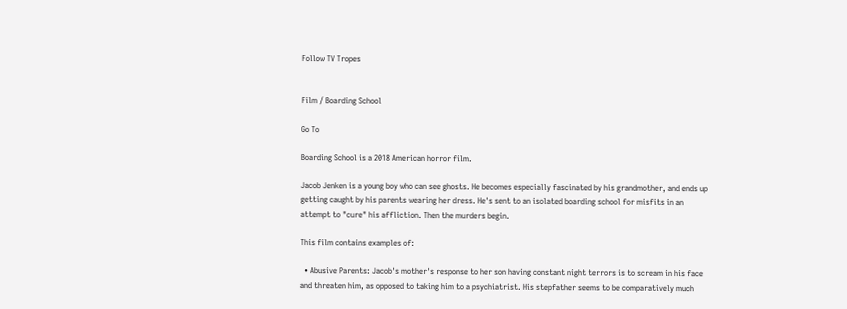Follow TV Tropes


Film / Boarding School

Go To

Boarding School is a 2018 American horror film.

Jacob Jenken is a young boy who can see ghosts. He becomes especially fascinated by his grandmother, and ends up getting caught by his parents wearing her dress. He's sent to an isolated boarding school for misfits in an attempt to "cure" his affliction. Then the murders begin.

This film contains examples of:

  • Abusive Parents: Jacob's mother's response to her son having constant night terrors is to scream in his face and threaten him, as opposed to taking him to a psychiatrist. His stepfather seems to be comparatively much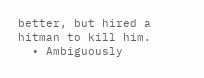better, but hired a hitman to kill him.
  • Ambiguously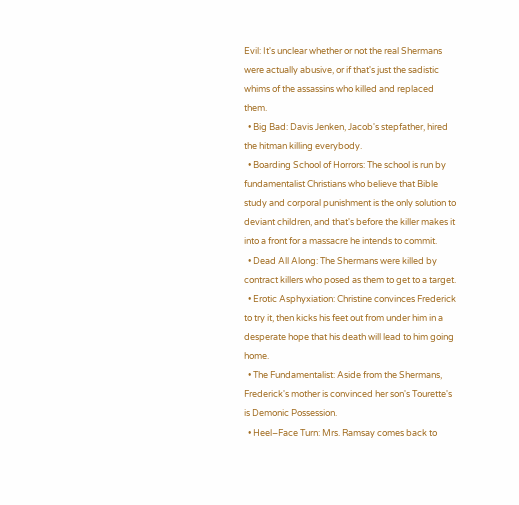Evil: It's unclear whether or not the real Shermans were actually abusive, or if that's just the sadistic whims of the assassins who killed and replaced them.
  • Big Bad: Davis Jenken, Jacob's stepfather, hired the hitman killing everybody.
  • Boarding School of Horrors: The school is run by fundamentalist Christians who believe that Bible study and corporal punishment is the only solution to deviant children, and that's before the killer makes it into a front for a massacre he intends to commit.
  • Dead All Along: The Shermans were killed by contract killers who posed as them to get to a target.
  • Erotic Asphyxiation: Christine convinces Frederick to try it, then kicks his feet out from under him in a desperate hope that his death will lead to him going home.
  • The Fundamentalist: Aside from the Shermans, Frederick's mother is convinced her son's Tourette's is Demonic Possession.
  • Heel–Face Turn: Mrs. Ramsay comes back to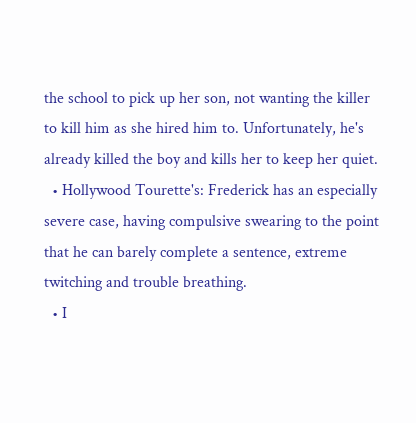the school to pick up her son, not wanting the killer to kill him as she hired him to. Unfortunately, he's already killed the boy and kills her to keep her quiet.
  • Hollywood Tourette's: Frederick has an especially severe case, having compulsive swearing to the point that he can barely complete a sentence, extreme twitching and trouble breathing.
  • I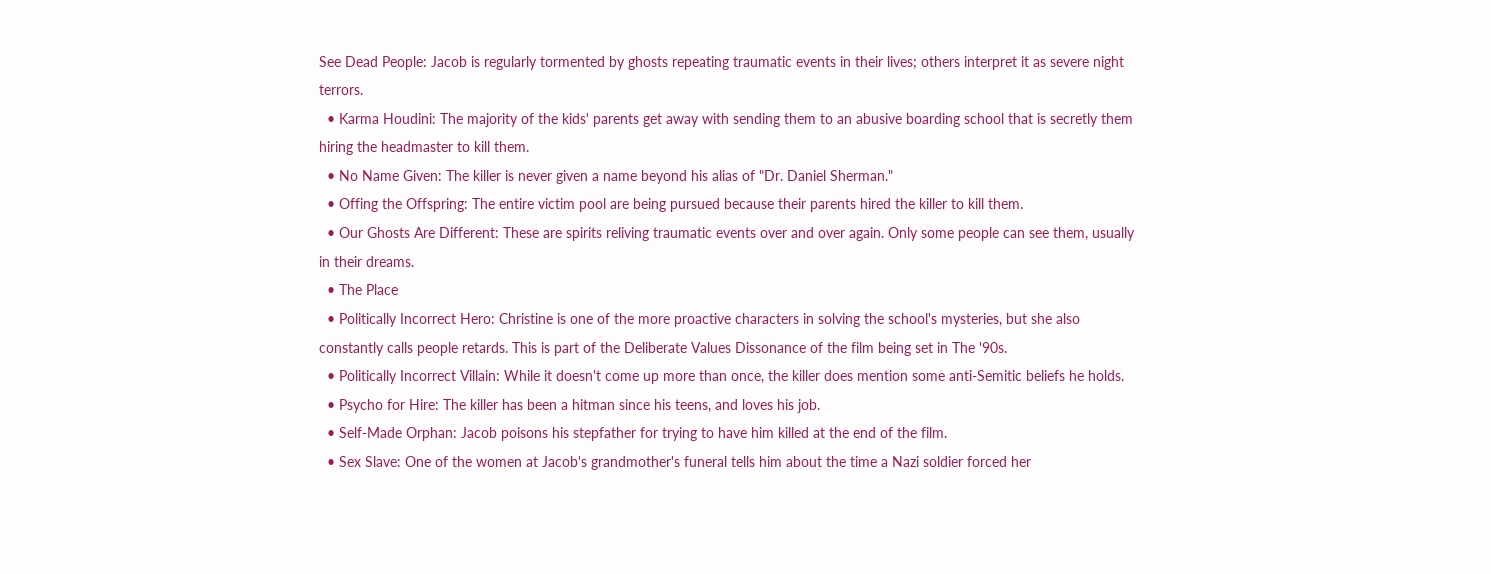See Dead People: Jacob is regularly tormented by ghosts repeating traumatic events in their lives; others interpret it as severe night terrors.
  • Karma Houdini: The majority of the kids' parents get away with sending them to an abusive boarding school that is secretly them hiring the headmaster to kill them.
  • No Name Given: The killer is never given a name beyond his alias of "Dr. Daniel Sherman."
  • Offing the Offspring: The entire victim pool are being pursued because their parents hired the killer to kill them.
  • Our Ghosts Are Different: These are spirits reliving traumatic events over and over again. Only some people can see them, usually in their dreams.
  • The Place
  • Politically Incorrect Hero: Christine is one of the more proactive characters in solving the school's mysteries, but she also constantly calls people retards. This is part of the Deliberate Values Dissonance of the film being set in The '90s.
  • Politically Incorrect Villain: While it doesn't come up more than once, the killer does mention some anti-Semitic beliefs he holds.
  • Psycho for Hire: The killer has been a hitman since his teens, and loves his job.
  • Self-Made Orphan: Jacob poisons his stepfather for trying to have him killed at the end of the film.
  • Sex Slave: One of the women at Jacob's grandmother's funeral tells him about the time a Nazi soldier forced her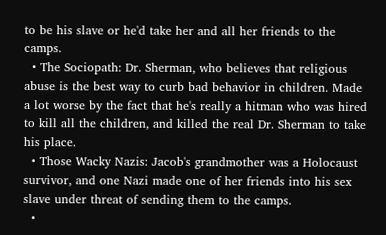to be his slave or he'd take her and all her friends to the camps.
  • The Sociopath: Dr. Sherman, who believes that religious abuse is the best way to curb bad behavior in children. Made a lot worse by the fact that he's really a hitman who was hired to kill all the children, and killed the real Dr. Sherman to take his place.
  • Those Wacky Nazis: Jacob's grandmother was a Holocaust survivor, and one Nazi made one of her friends into his sex slave under threat of sending them to the camps.
  •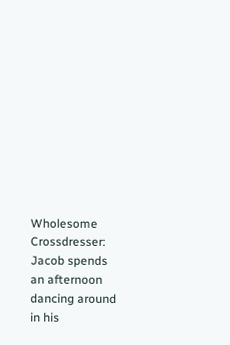Wholesome Crossdresser: Jacob spends an afternoon dancing around in his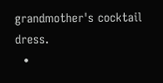grandmother's cocktail dress.
  •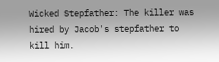Wicked Stepfather: The killer was hired by Jacob's stepfather to kill him.